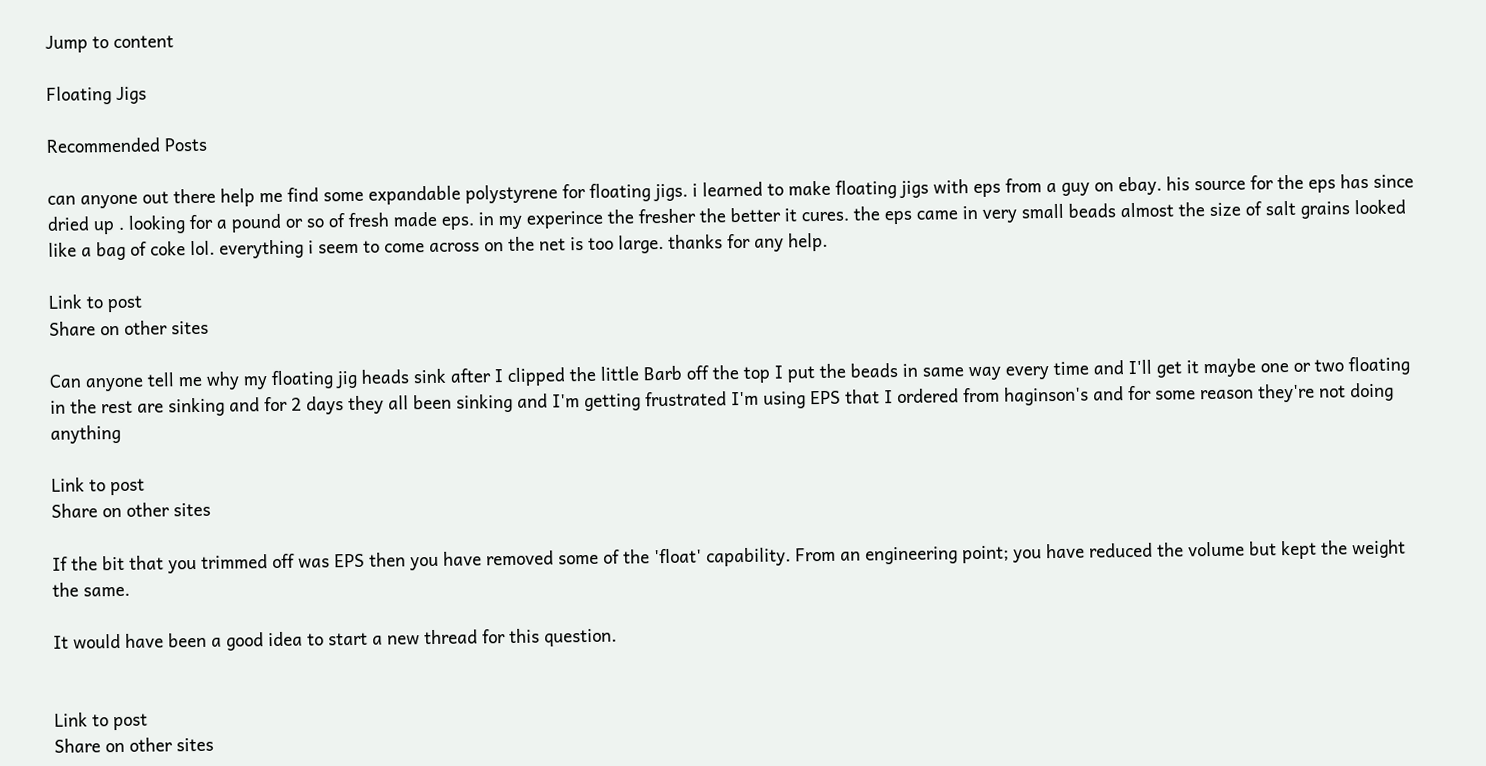Jump to content

Floating Jigs

Recommended Posts

can anyone out there help me find some expandable polystyrene for floating jigs. i learned to make floating jigs with eps from a guy on ebay. his source for the eps has since dried up . looking for a pound or so of fresh made eps. in my experince the fresher the better it cures. the eps came in very small beads almost the size of salt grains looked like a bag of coke lol. everything i seem to come across on the net is too large. thanks for any help.

Link to post
Share on other sites

Can anyone tell me why my floating jig heads sink after I clipped the little Barb off the top I put the beads in same way every time and I'll get it maybe one or two floating in the rest are sinking and for 2 days they all been sinking and I'm getting frustrated I'm using EPS that I ordered from haginson's and for some reason they're not doing anything

Link to post
Share on other sites

If the bit that you trimmed off was EPS then you have removed some of the 'float' capability. From an engineering point; you have reduced the volume but kept the weight the same.

It would have been a good idea to start a new thread for this question.


Link to post
Share on other sites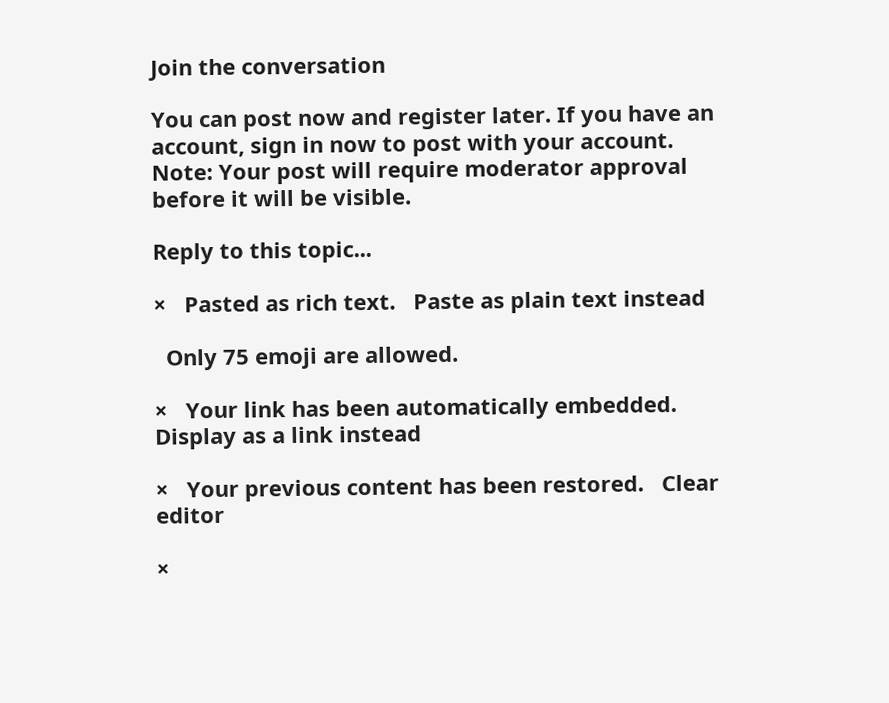Join the conversation

You can post now and register later. If you have an account, sign in now to post with your account.
Note: Your post will require moderator approval before it will be visible.

Reply to this topic...

×   Pasted as rich text.   Paste as plain text instead

  Only 75 emoji are allowed.

×   Your link has been automatically embedded.   Display as a link instead

×   Your previous content has been restored.   Clear editor

×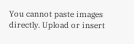You cannot paste images directly. Upload or insert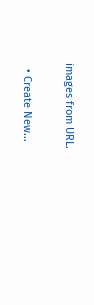images from URL.


  • Create New...